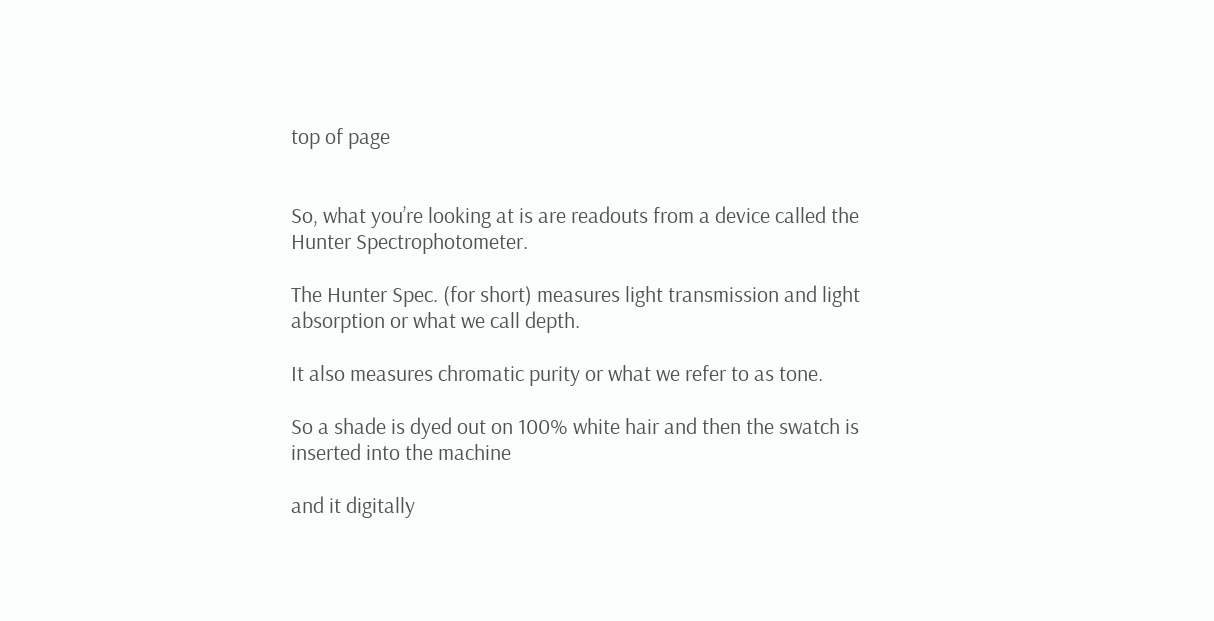top of page


So, what you’re looking at is are readouts from a device called the Hunter Spectrophotometer.

The Hunter Spec. (for short) measures light transmission and light absorption or what we call depth.

It also measures chromatic purity or what we refer to as tone.

So a shade is dyed out on 100% white hair and then the swatch is inserted into the machine

and it digitally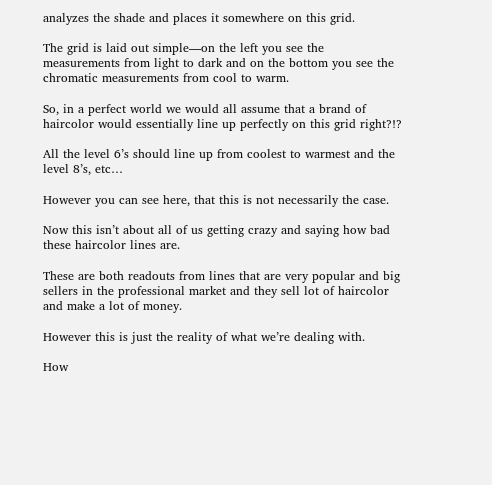analyzes the shade and places it somewhere on this grid.

The grid is laid out simple—on the left you see the measurements from light to dark and on the bottom you see the chromatic measurements from cool to warm.

So, in a perfect world we would all assume that a brand of haircolor would essentially line up perfectly on this grid right?!?

All the level 6’s should line up from coolest to warmest and the level 8’s, etc…

However you can see here, that this is not necessarily the case.

Now this isn’t about all of us getting crazy and saying how bad these haircolor lines are.

These are both readouts from lines that are very popular and big sellers in the professional market and they sell lot of haircolor and make a lot of money.

However this is just the reality of what we’re dealing with.

How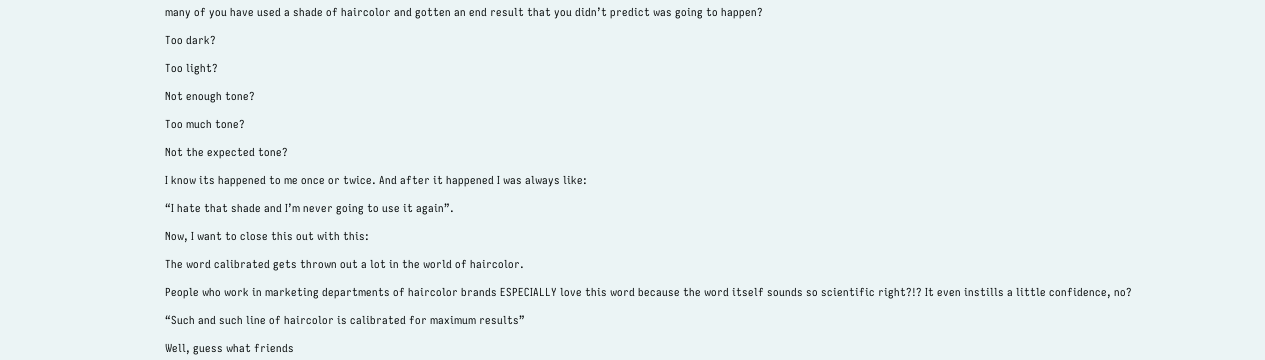many of you have used a shade of haircolor and gotten an end result that you didn’t predict was going to happen?

Too dark?

Too light?

Not enough tone?

Too much tone?

Not the expected tone?

I know its happened to me once or twice. And after it happened I was always like:

“I hate that shade and I’m never going to use it again”.

Now, I want to close this out with this:

The word calibrated gets thrown out a lot in the world of haircolor.

People who work in marketing departments of haircolor brands ESPECIALLY love this word because the word itself sounds so scientific right?!? It even instills a little confidence, no?

“Such and such line of haircolor is calibrated for maximum results”

Well, guess what friends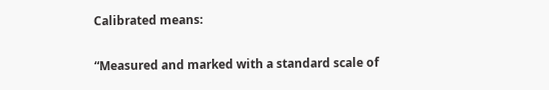Calibrated means:

“Measured and marked with a standard scale of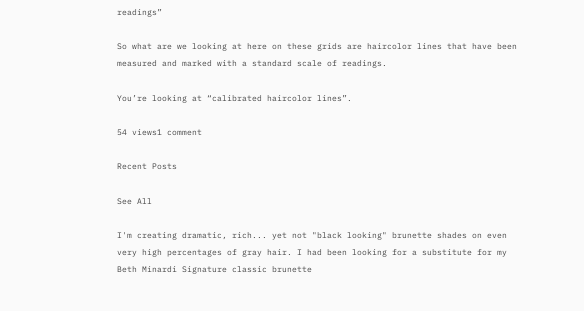readings”

So what are we looking at here on these grids are haircolor lines that have been measured and marked with a standard scale of readings.

You’re looking at “calibrated haircolor lines”.

54 views1 comment

Recent Posts

See All

I'm creating dramatic, rich... yet not "black looking" brunette shades on even very high percentages of gray hair. I had been looking for a substitute for my Beth Minardi Signature classic brunette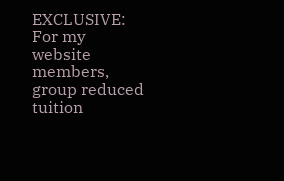EXCLUSIVE: For my website members, group reduced tuition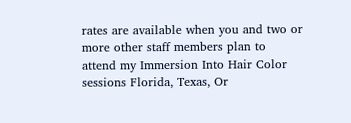rates are available when you and two or more other staff members plan to attend my Immersion Into Hair Color sessions Florida, Texas, Or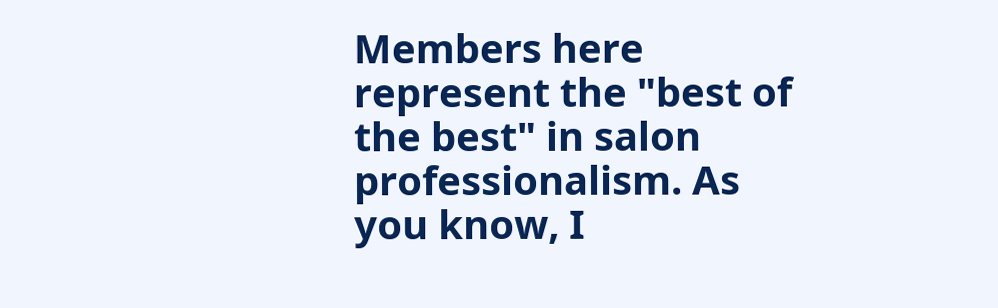Members here represent the "best of the best" in salon professionalism. As you know, I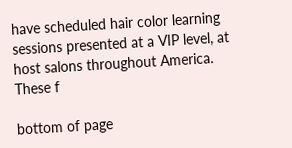have scheduled hair color learning sessions presented at a VIP level, at host salons throughout America. These f

bottom of page